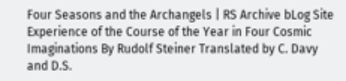Four Seasons and the Archangels | RS Archive bLog Site
Experience of the Course of the Year in Four Cosmic Imaginations By Rudolf Steiner Translated by C. Davy and D.S.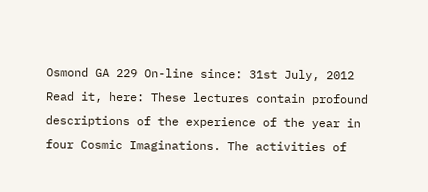Osmond GA 229 On-line since: 31st July, 2012 Read it, here: These lectures contain profound descriptions of the experience of the year in four Cosmic Imaginations. The activities of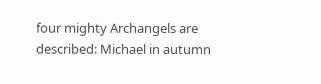four mighty Archangels are described: Michael in autumn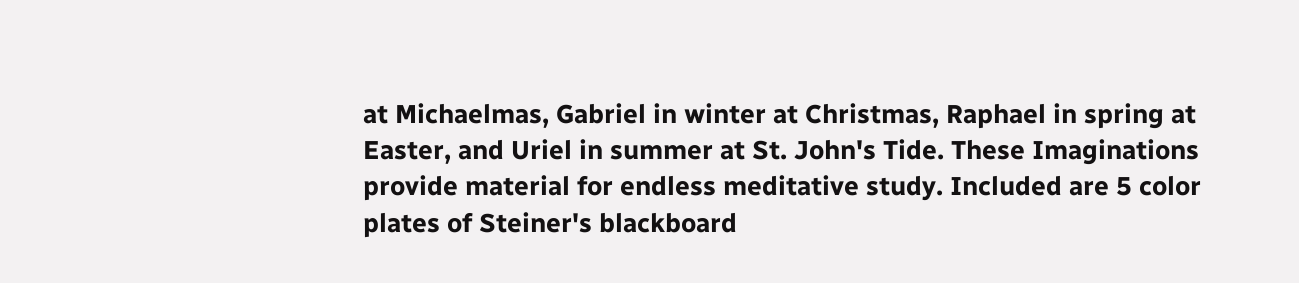at Michaelmas, Gabriel in winter at Christmas, Raphael in spring at Easter, and Uriel in summer at St. John's Tide. These Imaginations provide material for endless meditative study. Included are 5 color plates of Steiner's blackboard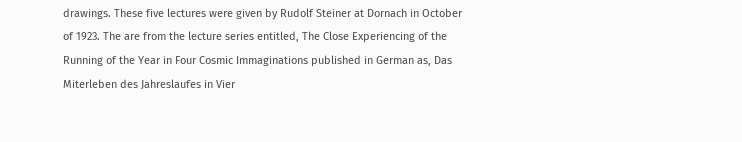drawings. These five lectures were given by Rudolf Steiner at Dornach in October of 1923. The are from the lecture series entitled, The Close Experiencing of the Running of the Year in Four Cosmic Immaginations published in German as, Das Miterleben des Jahreslaufes in Vier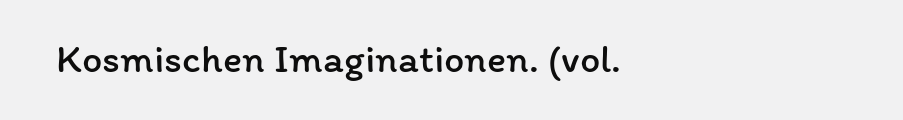Kosmischen Imaginationen. (vol.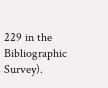229 in the Bibliographic Survey).